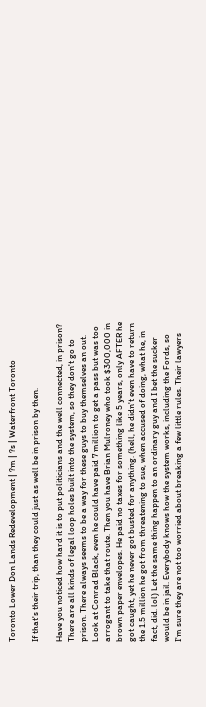Toronto Lower Don Lands Redevelopment | ?m | ?s | Waterfront Toronto

If that's their trip, than they could just as well be in prison by then.

Have you noticed how hard it is to put politicians and the well connected, in prison? There are all kinds of legal loop holes built into the system, so they don't go to prison. There always seems to be a way for these guys to buy themselves an out. Look at Conrad Black, even he could have paid 7 million to get a pass but was too arrogant to take that route. Then you have Brian Mulroney who took $300,000 in brown paper envelopes. He paid no taxes for something like 5 years, only AFTER he got caught, yet he never got busted for anything. (hell, he didn't even have to return the 1.5 million he got from threatening to sue, when accused of doing, what he, in fact, did. lol) Let the same thing happen to an ordinary guy and I bet the sucker would be in jail. Everybody knows how the system works, including the Fords, so I'm sure they are not too worried about breaking a few little rules. Their lawyers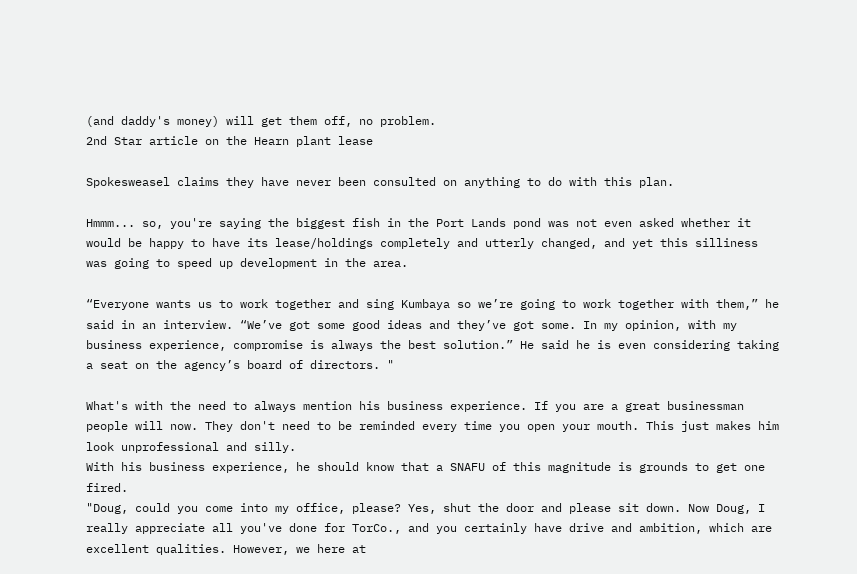(and daddy's money) will get them off, no problem.
2nd Star article on the Hearn plant lease

Spokesweasel claims they have never been consulted on anything to do with this plan.

Hmmm... so, you're saying the biggest fish in the Port Lands pond was not even asked whether it would be happy to have its lease/holdings completely and utterly changed, and yet this silliness was going to speed up development in the area.

“Everyone wants us to work together and sing Kumbaya so we’re going to work together with them,” he said in an interview. “We’ve got some good ideas and they’ve got some. In my opinion, with my business experience, compromise is always the best solution.” He said he is even considering taking a seat on the agency’s board of directors. "

What's with the need to always mention his business experience. If you are a great businessman people will now. They don't need to be reminded every time you open your mouth. This just makes him look unprofessional and silly.
With his business experience, he should know that a SNAFU of this magnitude is grounds to get one fired.
"Doug, could you come into my office, please? Yes, shut the door and please sit down. Now Doug, I really appreciate all you've done for TorCo., and you certainly have drive and ambition, which are excellent qualities. However, we here at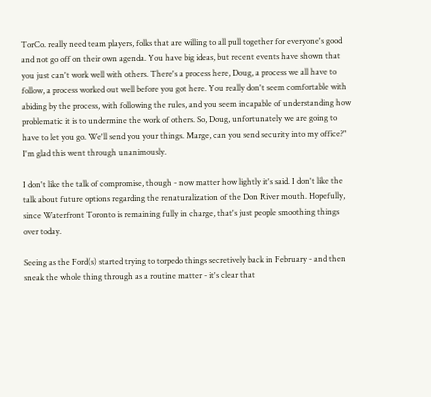TorCo. really need team players, folks that are willing to all pull together for everyone's good and not go off on their own agenda. You have big ideas, but recent events have shown that you just can't work well with others. There's a process here, Doug, a process we all have to follow, a process worked out well before you got here. You really don't seem comfortable with abiding by the process, with following the rules, and you seem incapable of understanding how problematic it is to undermine the work of others. So, Doug, unfortunately we are going to have to let you go. We'll send you your things. Marge, can you send security into my office?"
I'm glad this went through unanimously.

I don't like the talk of compromise, though - now matter how lightly it's said. I don't like the talk about future options regarding the renaturalization of the Don River mouth. Hopefully, since Waterfront Toronto is remaining fully in charge, that's just people smoothing things over today.

Seeing as the Ford(s) started trying to torpedo things secretively back in February - and then sneak the whole thing through as a routine matter - it's clear that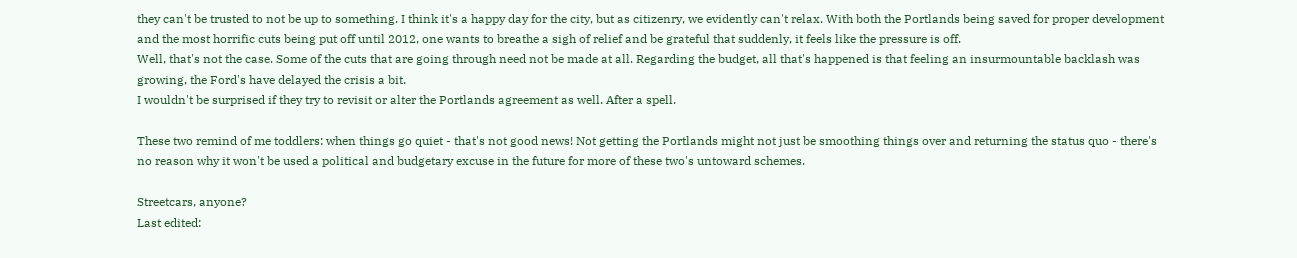they can't be trusted to not be up to something. I think it's a happy day for the city, but as citizenry, we evidently can't relax. With both the Portlands being saved for proper development and the most horrific cuts being put off until 2012, one wants to breathe a sigh of relief and be grateful that suddenly, it feels like the pressure is off.
Well, that's not the case. Some of the cuts that are going through need not be made at all. Regarding the budget, all that's happened is that feeling an insurmountable backlash was growing, the Ford's have delayed the crisis a bit.
I wouldn't be surprised if they try to revisit or alter the Portlands agreement as well. After a spell.

These two remind of me toddlers: when things go quiet - that's not good news! Not getting the Portlands might not just be smoothing things over and returning the status quo - there's no reason why it won't be used a political and budgetary excuse in the future for more of these two's untoward schemes.

Streetcars, anyone?
Last edited: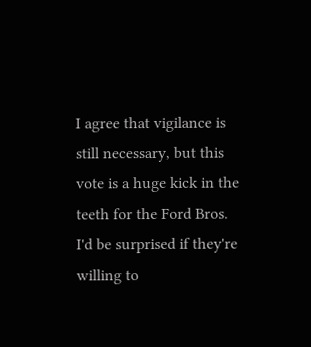I agree that vigilance is still necessary, but this vote is a huge kick in the teeth for the Ford Bros. I'd be surprised if they're willing to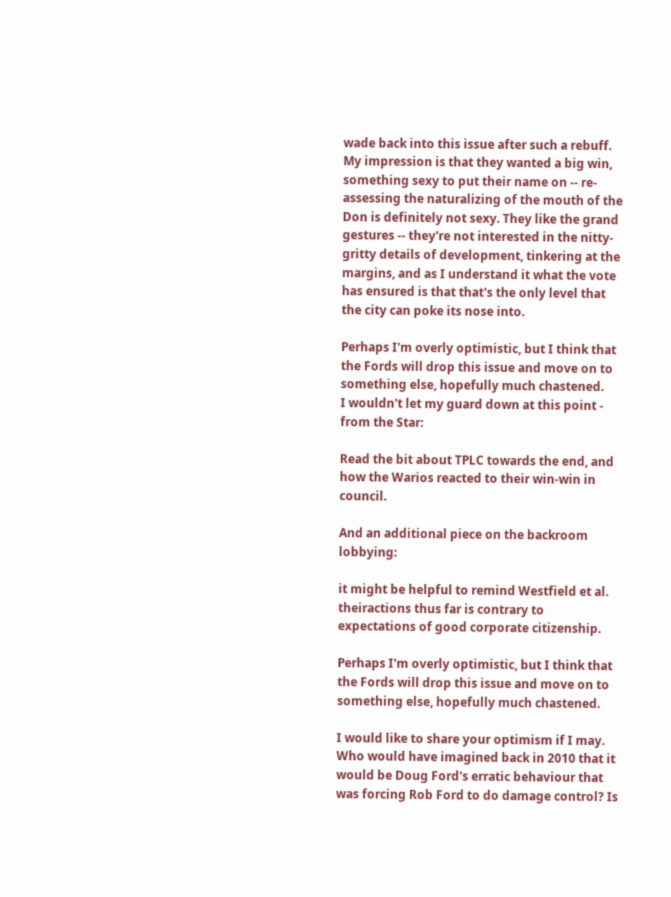wade back into this issue after such a rebuff. My impression is that they wanted a big win, something sexy to put their name on -- re-assessing the naturalizing of the mouth of the Don is definitely not sexy. They like the grand gestures -- they're not interested in the nitty-gritty details of development, tinkering at the margins, and as I understand it what the vote has ensured is that that's the only level that the city can poke its nose into.

Perhaps I'm overly optimistic, but I think that the Fords will drop this issue and move on to something else, hopefully much chastened.
I wouldn't let my guard down at this point - from the Star:

Read the bit about TPLC towards the end, and how the Warios reacted to their win-win in council.

And an additional piece on the backroom lobbying:

it might be helpful to remind Westfield et al. theiractions thus far is contrary to expectations of good corporate citizenship.

Perhaps I'm overly optimistic, but I think that the Fords will drop this issue and move on to something else, hopefully much chastened.

I would like to share your optimism if I may.
Who would have imagined back in 2010 that it would be Doug Ford's erratic behaviour that was forcing Rob Ford to do damage control? Is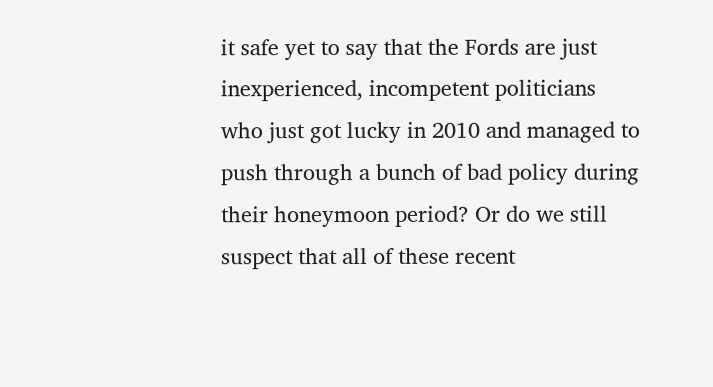it safe yet to say that the Fords are just inexperienced, incompetent politicians who just got lucky in 2010 and managed to push through a bunch of bad policy during their honeymoon period? Or do we still suspect that all of these recent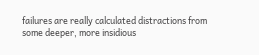failures are really calculated distractions from some deeper, more insidious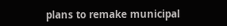plans to remake municipal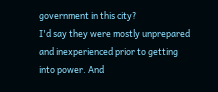government in this city?
I'd say they were mostly unprepared and inexperienced prior to getting into power. And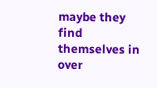maybe they find themselves in over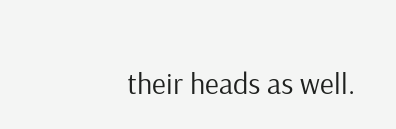their heads as well.